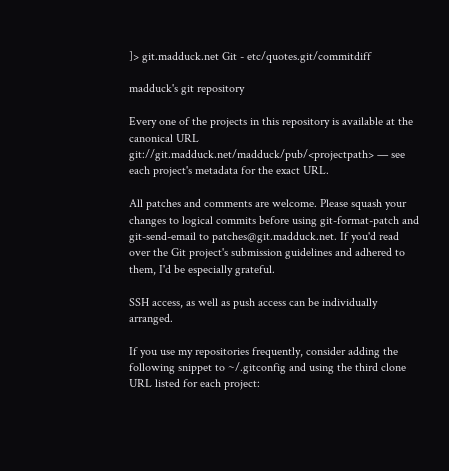]> git.madduck.net Git - etc/quotes.git/commitdiff

madduck's git repository

Every one of the projects in this repository is available at the canonical URL git://git.madduck.net/madduck/pub/<projectpath> — see each project's metadata for the exact URL.

All patches and comments are welcome. Please squash your changes to logical commits before using git-format-patch and git-send-email to patches@git.madduck.net. If you'd read over the Git project's submission guidelines and adhered to them, I'd be especially grateful.

SSH access, as well as push access can be individually arranged.

If you use my repositories frequently, consider adding the following snippet to ~/.gitconfig and using the third clone URL listed for each project: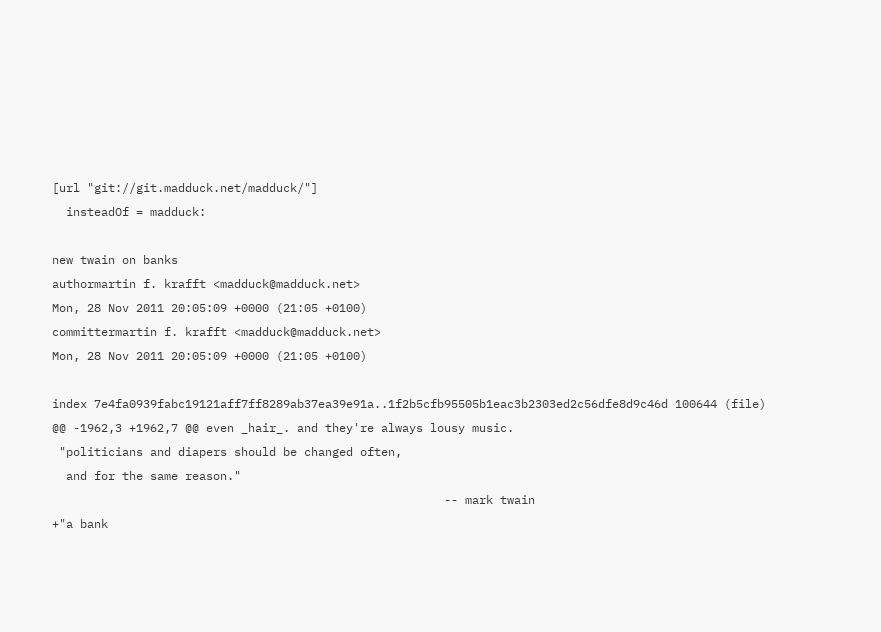[url "git://git.madduck.net/madduck/"]
  insteadOf = madduck:

new twain on banks
authormartin f. krafft <madduck@madduck.net>
Mon, 28 Nov 2011 20:05:09 +0000 (21:05 +0100)
committermartin f. krafft <madduck@madduck.net>
Mon, 28 Nov 2011 20:05:09 +0000 (21:05 +0100)

index 7e4fa0939fabc19121aff7ff8289ab37ea39e91a..1f2b5cfb95505b1eac3b2303ed2c56dfe8d9c46d 100644 (file)
@@ -1962,3 +1962,7 @@ even _hair_. and they're always lousy music.
 "politicians and diapers should be changed often,
  and for the same reason."
                                                        -- mark twain
+"a bank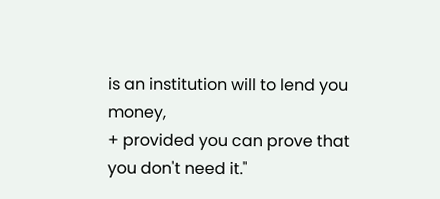is an institution will to lend you money,
+ provided you can prove that you don't need it."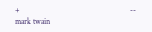+                                                       -- mark twain